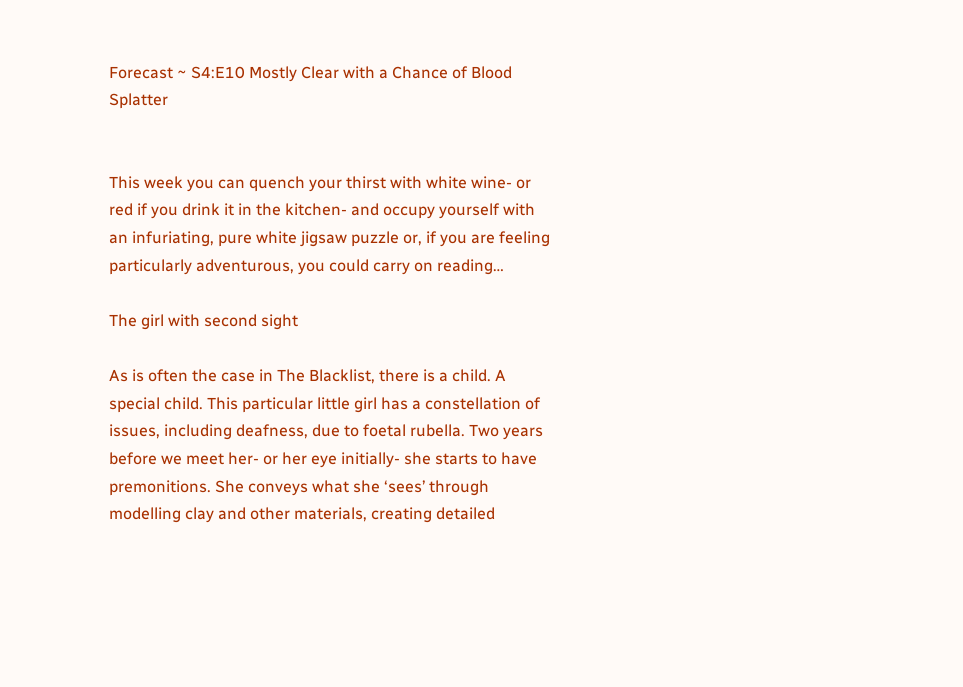Forecast ~ S4:E10 Mostly Clear with a Chance of Blood Splatter


This week you can quench your thirst with white wine- or red if you drink it in the kitchen- and occupy yourself with an infuriating, pure white jigsaw puzzle or, if you are feeling particularly adventurous, you could carry on reading…

The girl with second sight

As is often the case in The Blacklist, there is a child. A special child. This particular little girl has a constellation of issues, including deafness, due to foetal rubella. Two years before we meet her- or her eye initially- she starts to have premonitions. She conveys what she ‘sees’ through modelling clay and other materials, creating detailed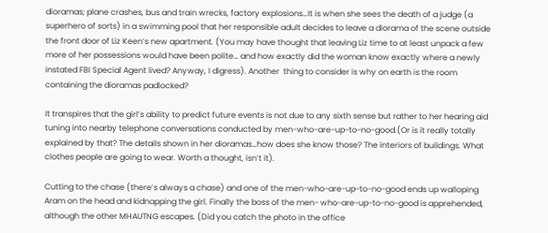dioramas; plane crashes, bus and train wrecks, factory explosions…It is when she sees the death of a judge (a superhero of sorts) in a swimming pool that her responsible adult decides to leave a diorama of the scene outside the front door of Liz Keen’s new apartment. (You may have thought that leaving Liz time to at least unpack a few more of her possessions would have been polite… and how exactly did the woman know exactly where a newly instated FBI Special Agent lived? Anyway, I digress). Another  thing to consider is why on earth is the room containing the dioramas padlocked?

It transpires that the girl’s ability to predict future events is not due to any sixth sense but rather to her hearing aid tuning into nearby telephone conversations conducted by men-who-are-up-to-no-good.(Or is it really totally explained by that? The details shown in her dioramas…how does she know those? The interiors of buildings. What clothes people are going to wear. Worth a thought, isn’t it).

Cutting to the chase (there’s always a chase) and one of the men-who-are-up-to-no-good ends up walloping Aram on the head and kidnapping the girl. Finally the boss of the men- who-are-up-to-no-good is apprehended, although the other MHAUTNG escapes. (Did you catch the photo in the office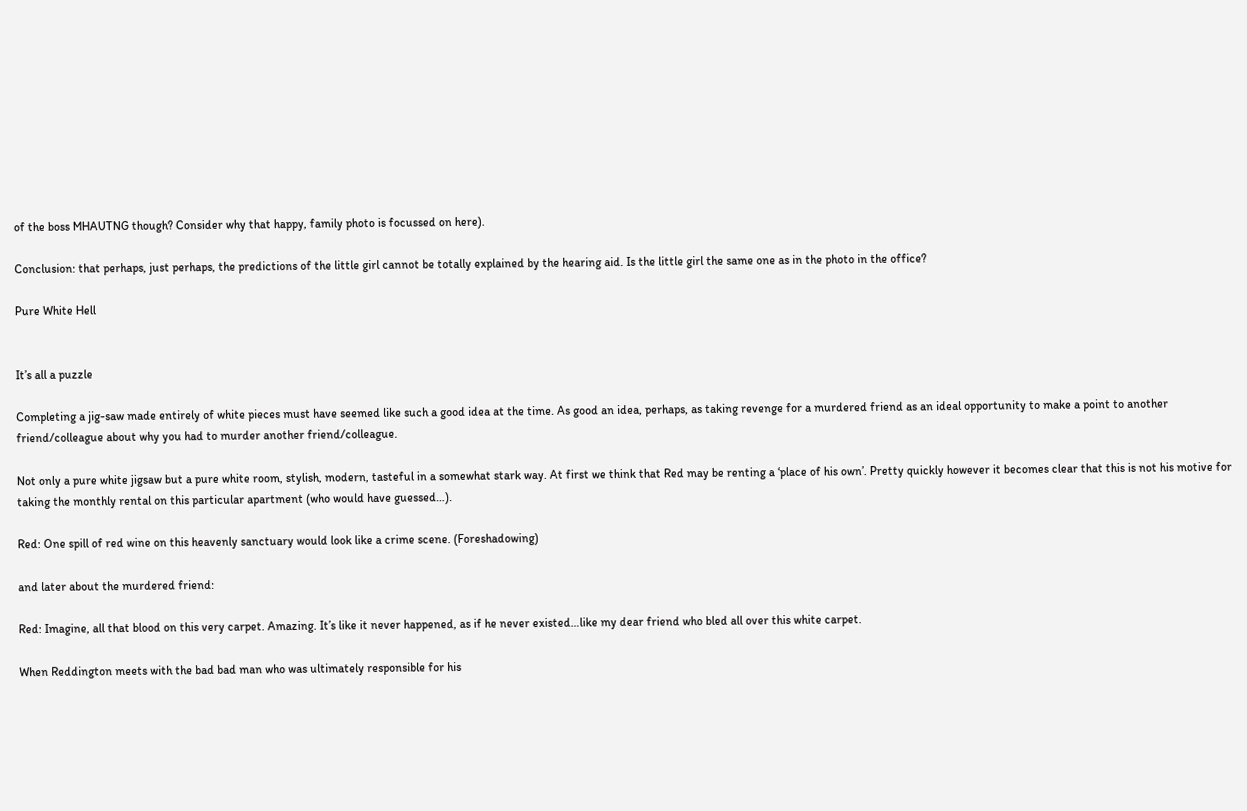of the boss MHAUTNG though? Consider why that happy, family photo is focussed on here).

Conclusion: that perhaps, just perhaps, the predictions of the little girl cannot be totally explained by the hearing aid. Is the little girl the same one as in the photo in the office?

Pure White Hell


It’s all a puzzle

Completing a jig-saw made entirely of white pieces must have seemed like such a good idea at the time. As good an idea, perhaps, as taking revenge for a murdered friend as an ideal opportunity to make a point to another friend/colleague about why you had to murder another friend/colleague.

Not only a pure white jigsaw but a pure white room, stylish, modern, tasteful in a somewhat stark way. At first we think that Red may be renting a ‘place of his own’. Pretty quickly however it becomes clear that this is not his motive for taking the monthly rental on this particular apartment (who would have guessed…).

Red: One spill of red wine on this heavenly sanctuary would look like a crime scene. (Foreshadowing)

and later about the murdered friend:

Red: Imagine, all that blood on this very carpet. Amazing. It’s like it never happened, as if he never existed…like my dear friend who bled all over this white carpet.

When Reddington meets with the bad bad man who was ultimately responsible for his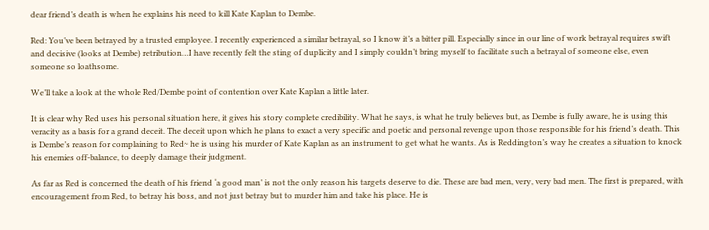dear friend’s death is when he explains his need to kill Kate Kaplan to Dembe.

Red: You’ve been betrayed by a trusted employee. I recently experienced a similar betrayal, so I know it’s a bitter pill. Especially since in our line of work betrayal requires swift and decisive (looks at Dembe) retribution…I have recently felt the sting of duplicity and I simply couldn’t bring myself to facilitate such a betrayal of someone else, even someone so loathsome.

We’ll take a look at the whole Red/Dembe point of contention over Kate Kaplan a little later.

It is clear why Red uses his personal situation here, it gives his story complete credibility. What he says, is what he truly believes but, as Dembe is fully aware, he is using this veracity as a basis for a grand deceit. The deceit upon which he plans to exact a very specific and poetic and personal revenge upon those responsible for his friend’s death. This is Dembe’s reason for complaining to Red~ he is using his murder of Kate Kaplan as an instrument to get what he wants. As is Reddington’s way he creates a situation to knock his enemies off-balance, to deeply damage their judgment.

As far as Red is concerned the death of his friend ‘a good man’ is not the only reason his targets deserve to die. These are bad men, very, very bad men. The first is prepared, with encouragement from Red, to betray his boss, and not just betray but to murder him and take his place. He is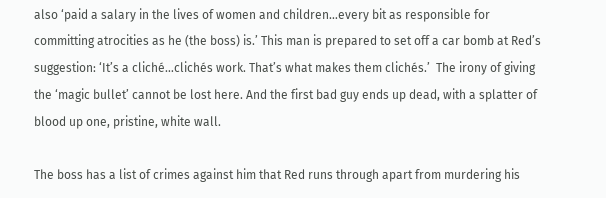also ‘paid a salary in the lives of women and children…every bit as responsible for committing atrocities as he (the boss) is.’ This man is prepared to set off a car bomb at Red’s suggestion: ‘It’s a cliché…clichés work. That’s what makes them clichés.’  The irony of giving the ‘magic bullet’ cannot be lost here. And the first bad guy ends up dead, with a splatter of blood up one, pristine, white wall.

The boss has a list of crimes against him that Red runs through apart from murdering his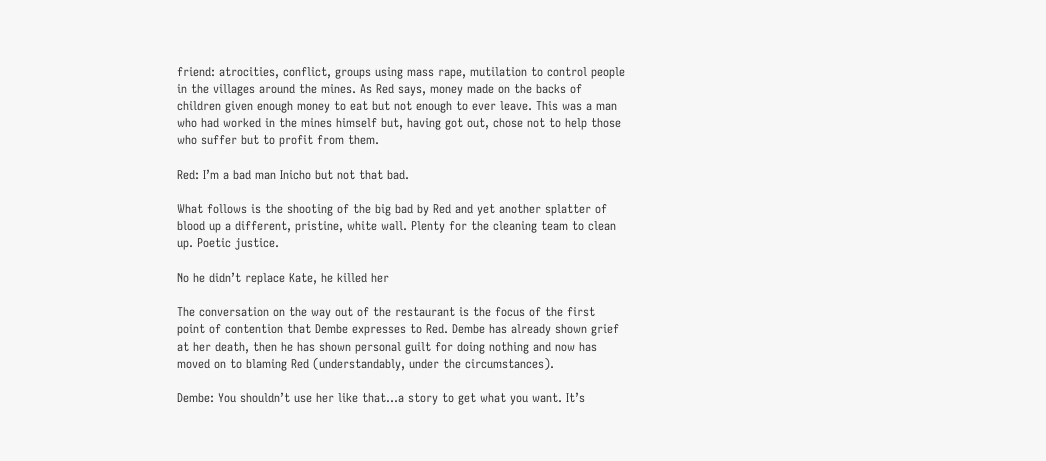friend: atrocities, conflict, groups using mass rape, mutilation to control people in the villages around the mines. As Red says, money made on the backs of children given enough money to eat but not enough to ever leave. This was a man who had worked in the mines himself but, having got out, chose not to help those who suffer but to profit from them.

Red: I’m a bad man Inicho but not that bad.

What follows is the shooting of the big bad by Red and yet another splatter of blood up a different, pristine, white wall. Plenty for the cleaning team to clean up. Poetic justice.

No he didn’t replace Kate, he killed her

The conversation on the way out of the restaurant is the focus of the first point of contention that Dembe expresses to Red. Dembe has already shown grief at her death, then he has shown personal guilt for doing nothing and now has moved on to blaming Red (understandably, under the circumstances).

Dembe: You shouldn’t use her like that…a story to get what you want. It’s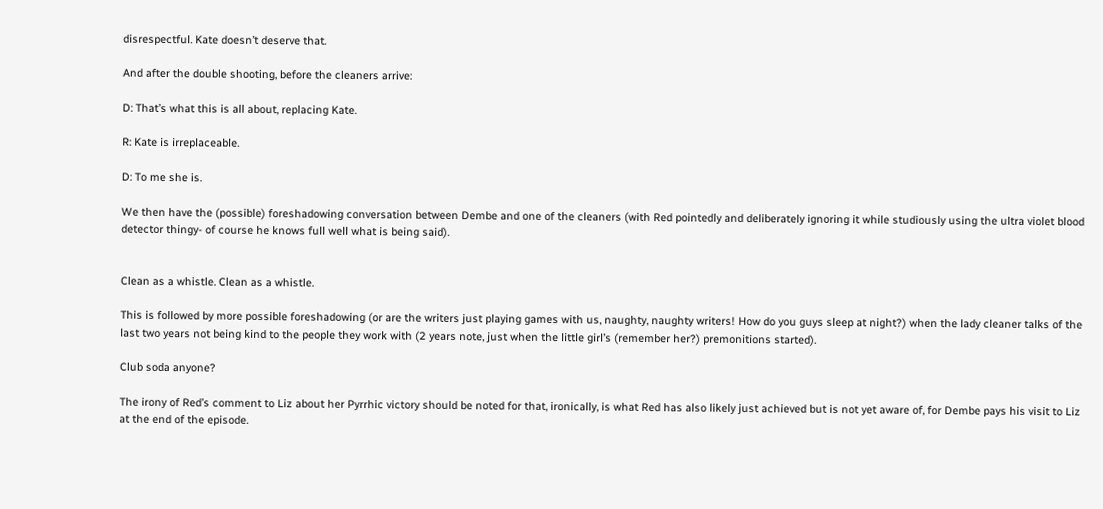disrespectful. Kate doesn’t deserve that.

And after the double shooting, before the cleaners arrive:

D: That’s what this is all about, replacing Kate.

R: Kate is irreplaceable.

D: To me she is.

We then have the (possible) foreshadowing conversation between Dembe and one of the cleaners (with Red pointedly and deliberately ignoring it while studiously using the ultra violet blood detector thingy- of course he knows full well what is being said).


Clean as a whistle. Clean as a whistle.

This is followed by more possible foreshadowing (or are the writers just playing games with us, naughty, naughty writers! How do you guys sleep at night?) when the lady cleaner talks of the last two years not being kind to the people they work with (2 years note, just when the little girl’s (remember her?) premonitions started).

Club soda anyone?

The irony of Red’s comment to Liz about her Pyrrhic victory should be noted for that, ironically, is what Red has also likely just achieved but is not yet aware of, for Dembe pays his visit to Liz at the end of the episode.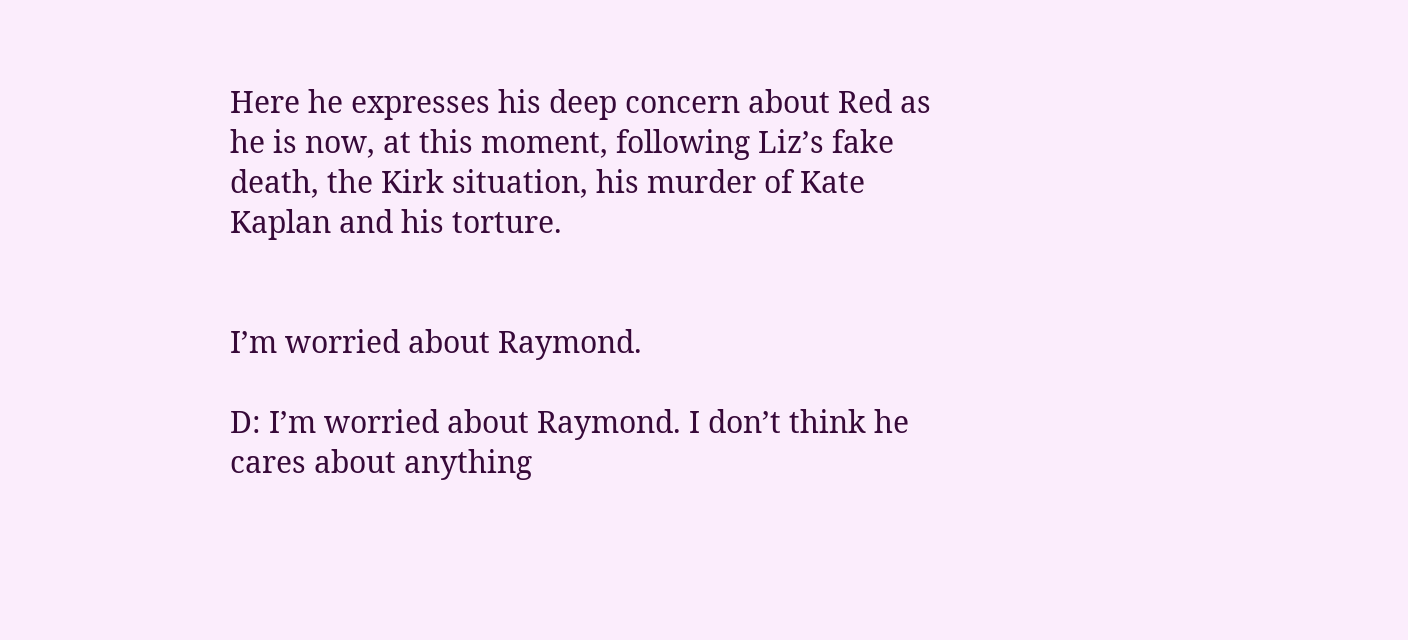Here he expresses his deep concern about Red as he is now, at this moment, following Liz’s fake death, the Kirk situation, his murder of Kate Kaplan and his torture.


I’m worried about Raymond.

D: I’m worried about Raymond. I don’t think he cares about anything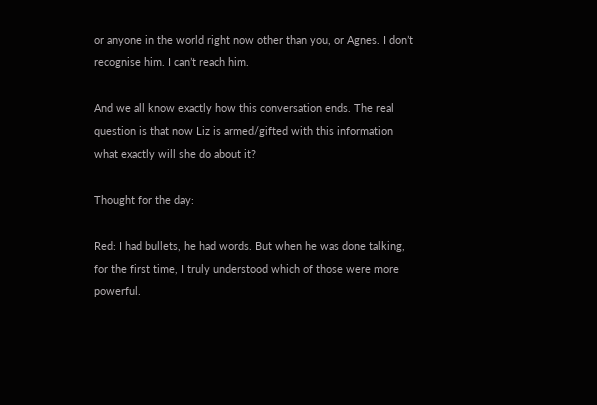or anyone in the world right now other than you, or Agnes. I don’t recognise him. I can’t reach him.

And we all know exactly how this conversation ends. The real question is that now Liz is armed/gifted with this information what exactly will she do about it?

Thought for the day:

Red: I had bullets, he had words. But when he was done talking, for the first time, I truly understood which of those were more powerful.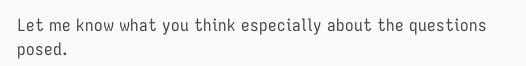Let me know what you think especially about the questions posed.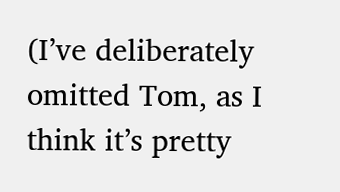(I’ve deliberately omitted Tom, as I think it’s pretty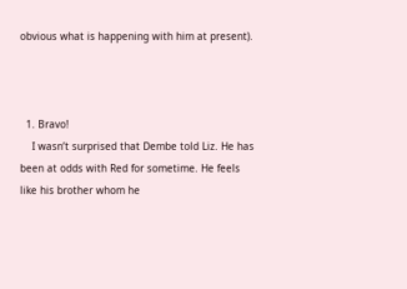obvious what is happening with him at present).



  1. Bravo!
    I wasn’t surprised that Dembe told Liz. He has been at odds with Red for sometime. He feels like his brother whom he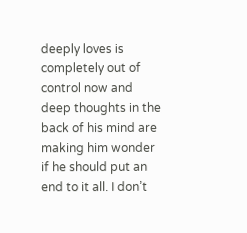deeply loves is completely out of control now and deep thoughts in the back of his mind are making him wonder if he should put an end to it all. I don’t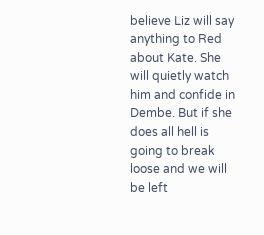believe Liz will say anything to Red about Kate. She will quietly watch him and confide in Dembe. But if she does all hell is going to break loose and we will be left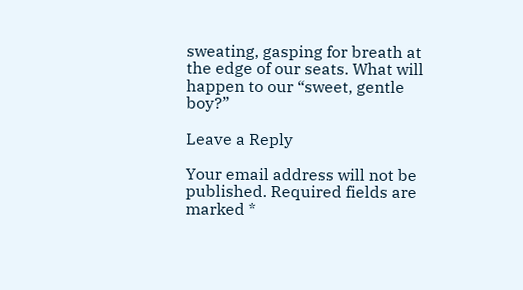sweating, gasping for breath at the edge of our seats. What will happen to our “sweet, gentle boy?”

Leave a Reply

Your email address will not be published. Required fields are marked *